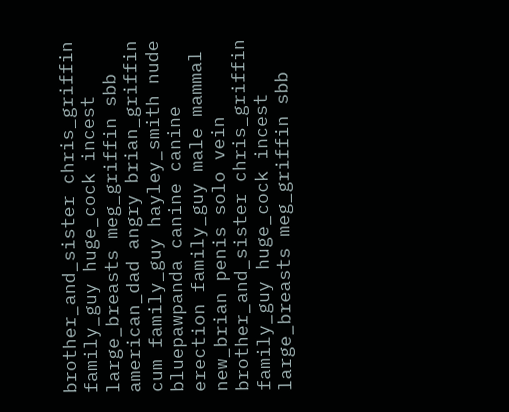brother_and_sister chris_griffin family_guy huge_cock incest large_breasts meg_griffin sbb  american_dad angry brian_griffin cum family_guy hayley_smith nude  bluepawpanda canine canine erection family_guy male mammal new_brian penis solo vein  brother_and_sister chris_griffin family_guy huge_cock incest large_breasts meg_griffin sbb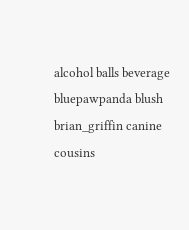alcohol balls beverage bluepawpanda blush brian_griffin canine cousins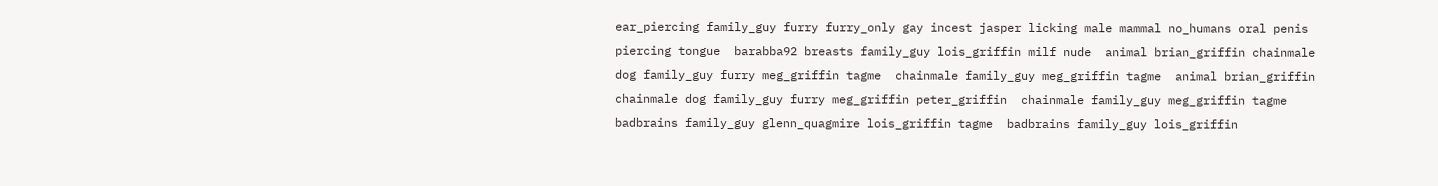ear_piercing family_guy furry furry_only gay incest jasper licking male mammal no_humans oral penis piercing tongue  barabba92 breasts family_guy lois_griffin milf nude  animal brian_griffin chainmale dog family_guy furry meg_griffin tagme  chainmale family_guy meg_griffin tagme  animal brian_griffin chainmale dog family_guy furry meg_griffin peter_griffin  chainmale family_guy meg_griffin tagme  badbrains family_guy glenn_quagmire lois_griffin tagme  badbrains family_guy lois_griffin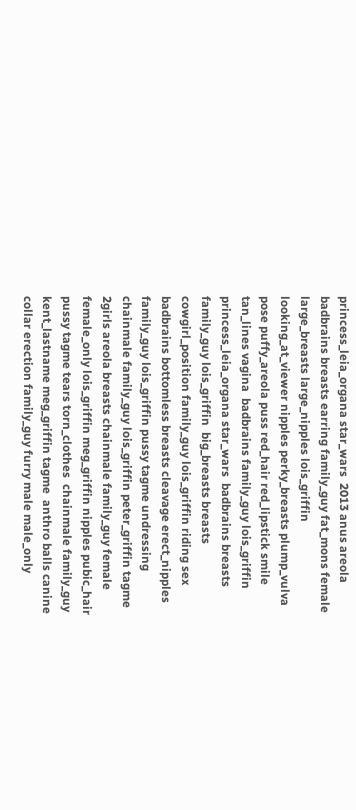princess_leia_organa star_wars  2013 anus areola badbrains breasts earring family_guy fat_mons female large_breasts large_nipples lois_griffin looking_at_viewer nipples perky_breasts plump_vulva pose puffy_areola puss red_hair red_lipstick smile tan_lines vagina  badbrains family_guy lois_griffin princess_leia_organa star_wars  badbrains breasts family_guy lois_griffin  big_breasts breasts cowgirl_position family_guy lois_griffin riding sex  badbrains bottomless breasts cleavage erect_nipples family_guy lois_griffin pussy tagme undressing  chainmale family_guy lois_griffin peter_griffin tagme  2girls areola breasts chainmale family_guy female female_only lois_griffin meg_griffin nipples pubic_hair pussy tagme tears torn_clothes  chainmale family_guy kent_lastname meg_griffin tagme  anthro balls canine collar erection family_guy furry male male_only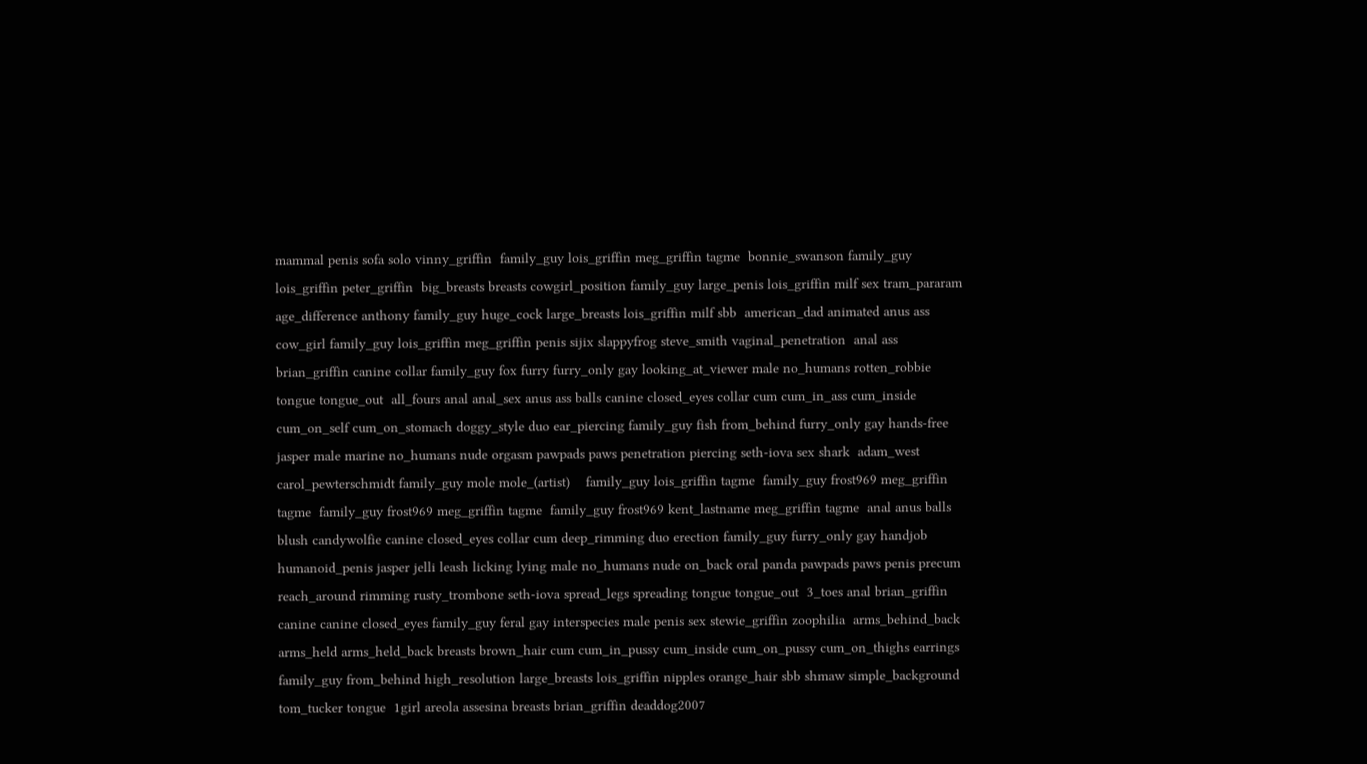mammal penis sofa solo vinny_griffin  family_guy lois_griffin meg_griffin tagme  bonnie_swanson family_guy lois_griffin peter_griffin  big_breasts breasts cowgirl_position family_guy large_penis lois_griffin milf sex tram_pararam  age_difference anthony family_guy huge_cock large_breasts lois_griffin milf sbb  american_dad animated anus ass cow_girl family_guy lois_griffin meg_griffin penis sijix slappyfrog steve_smith vaginal_penetration  anal ass brian_griffin canine collar family_guy fox furry furry_only gay looking_at_viewer male no_humans rotten_robbie tongue tongue_out  all_fours anal anal_sex anus ass balls canine closed_eyes collar cum cum_in_ass cum_inside cum_on_self cum_on_stomach doggy_style duo ear_piercing family_guy fish from_behind furry_only gay hands-free jasper male marine no_humans nude orgasm pawpads paws penetration piercing seth-iova sex shark  adam_west carol_pewterschmidt family_guy mole mole_(artist)    family_guy lois_griffin tagme  family_guy frost969 meg_griffin tagme  family_guy frost969 meg_griffin tagme  family_guy frost969 kent_lastname meg_griffin tagme  anal anus balls blush candywolfie canine closed_eyes collar cum deep_rimming duo erection family_guy furry_only gay handjob humanoid_penis jasper jelli leash licking lying male no_humans nude on_back oral panda pawpads paws penis precum reach_around rimming rusty_trombone seth-iova spread_legs spreading tongue tongue_out  3_toes anal brian_griffin canine canine closed_eyes family_guy feral gay interspecies male penis sex stewie_griffin zoophilia  arms_behind_back arms_held arms_held_back breasts brown_hair cum cum_in_pussy cum_inside cum_on_pussy cum_on_thighs earrings family_guy from_behind high_resolution large_breasts lois_griffin nipples orange_hair sbb shmaw simple_background tom_tucker tongue  1girl areola assesina breasts brian_griffin deaddog2007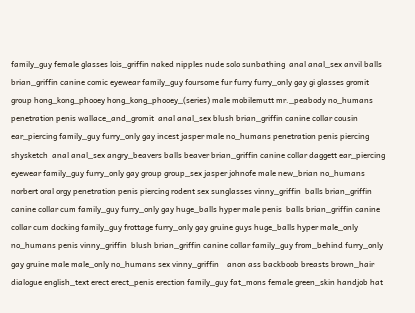family_guy female glasses lois_griffin naked nipples nude solo sunbathing  anal anal_sex anvil balls brian_griffin canine comic eyewear family_guy foursome fur furry furry_only gay gi glasses gromit group hong_kong_phooey hong_kong_phooey_(series) male mobilemutt mr._peabody no_humans penetration penis wallace_and_gromit  anal anal_sex blush brian_griffin canine collar cousin ear_piercing family_guy furry_only gay incest jasper male no_humans penetration penis piercing shysketch  anal anal_sex angry_beavers balls beaver brian_griffin canine collar daggett ear_piercing eyewear family_guy furry_only gay group group_sex jasper johnofe male new_brian no_humans norbert oral orgy penetration penis piercing rodent sex sunglasses vinny_griffin  balls brian_griffin canine collar cum family_guy furry_only gay huge_balls hyper male penis  balls brian_griffin canine collar cum docking family_guy frottage furry_only gay gruine guys huge_balls hyper male_only no_humans penis vinny_griffin  blush brian_griffin canine collar family_guy from_behind furry_only gay gruine male male_only no_humans sex vinny_griffin    anon ass backboob breasts brown_hair dialogue english_text erect erect_penis erection family_guy fat_mons female green_skin handjob hat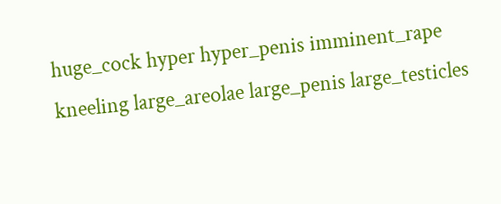huge_cock hyper hyper_penis imminent_rape kneeling large_areolae large_penis large_testicles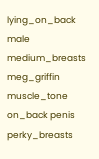lying_on_back male medium_breasts meg_griffin muscle_tone on_back penis perky_breasts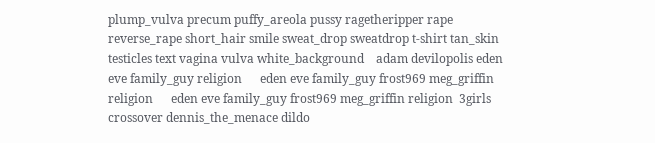plump_vulva precum puffy_areola pussy ragetheripper rape reverse_rape short_hair smile sweat_drop sweatdrop t-shirt tan_skin testicles text vagina vulva white_background    adam devilopolis eden eve family_guy religion      eden eve family_guy frost969 meg_griffin religion      eden eve family_guy frost969 meg_griffin religion  3girls crossover dennis_the_menace dildo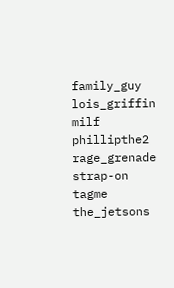family_guy lois_griffin milf phillipthe2 rage_grenade strap-on tagme the_jetsons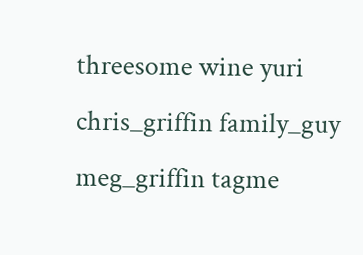threesome wine yuri  chris_griffin family_guy meg_griffin tagme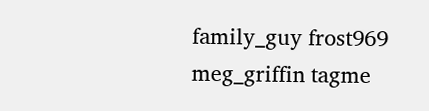family_guy frost969 meg_griffin tagme